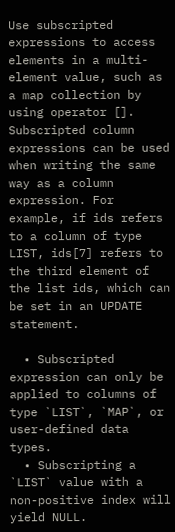Use subscripted expressions to access elements in a multi-element value, such as a map collection by using operator []. Subscripted column expressions can be used when writing the same way as a column expression. For example, if ids refers to a column of type LIST, ids[7] refers to the third element of the list ids, which can be set in an UPDATE statement.

  • Subscripted expression can only be applied to columns of type `LIST`, `MAP`, or user-defined data types.
  • Subscripting a `LIST` value with a non-positive index will yield NULL.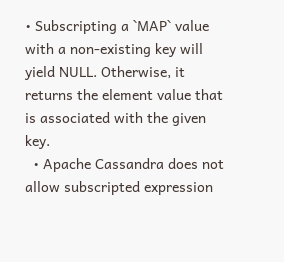• Subscripting a `MAP` value with a non-existing key will yield NULL. Otherwise, it returns the element value that is associated with the given key.
  • Apache Cassandra does not allow subscripted expression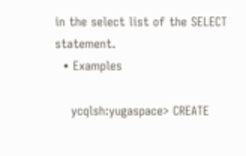in the select list of the SELECT statement.
  • Examples

    ycqlsh:yugaspace> CREATE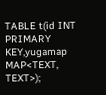TABLE t(id INT PRIMARY KEY,yugamap MAP<TEXT, TEXT>);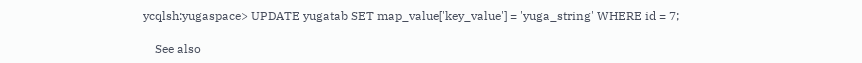ycqlsh:yugaspace> UPDATE yugatab SET map_value['key_value'] = 'yuga_string' WHERE id = 7;

    See also